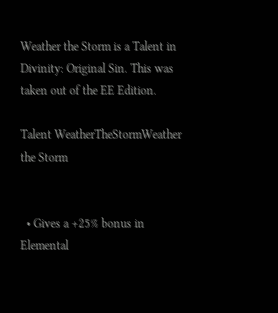Weather the Storm is a Talent in Divinity: Original Sin. This was taken out of the EE Edition.

Talent WeatherTheStormWeather the Storm


  • Gives a +25% bonus in Elemental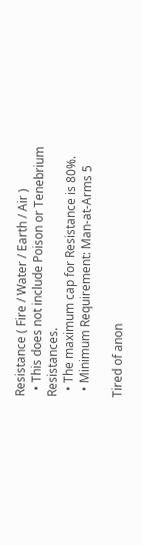Resistance ( Fire / Water / Earth / Air )
  • This does not include Poison or Tenebrium Resistances.
  • The maximum cap for Resistance is 80%.
  • Minimum Requirement: Man-at-Arms 5

Tired of anon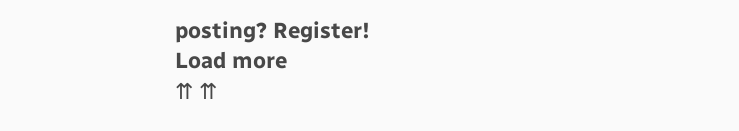posting? Register!
Load more
⇈ ⇈